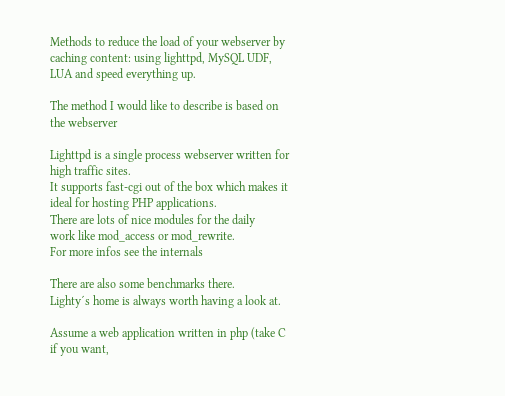Methods to reduce the load of your webserver by caching content: using lighttpd, MySQL UDF, LUA and speed everything up.

The method I would like to describe is based on the webserver

Lighttpd is a single process webserver written for high traffic sites.
It supports fast-cgi out of the box which makes it ideal for hosting PHP applications.
There are lots of nice modules for the daily
work like mod_access or mod_rewrite.
For more infos see the internals

There are also some benchmarks there.
Lighty´s home is always worth having a look at.

Assume a web application written in php (take C if you want,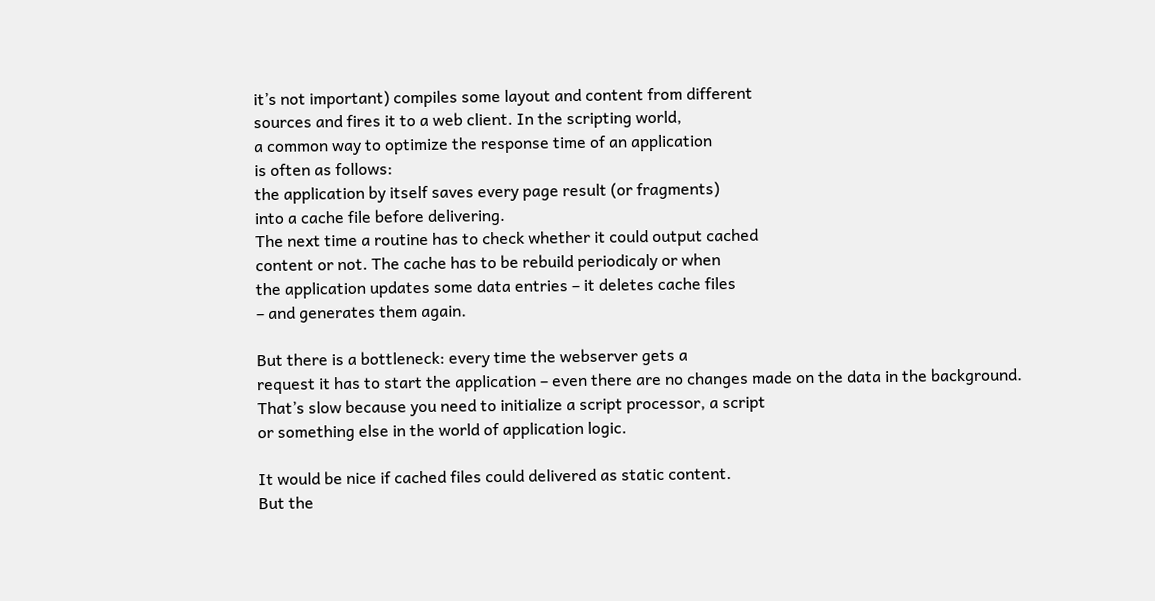it’s not important) compiles some layout and content from different
sources and fires it to a web client. In the scripting world,
a common way to optimize the response time of an application
is often as follows:
the application by itself saves every page result (or fragments)
into a cache file before delivering.
The next time a routine has to check whether it could output cached
content or not. The cache has to be rebuild periodicaly or when
the application updates some data entries – it deletes cache files
– and generates them again.

But there is a bottleneck: every time the webserver gets a
request it has to start the application – even there are no changes made on the data in the background.
That’s slow because you need to initialize a script processor, a script
or something else in the world of application logic.

It would be nice if cached files could delivered as static content.
But the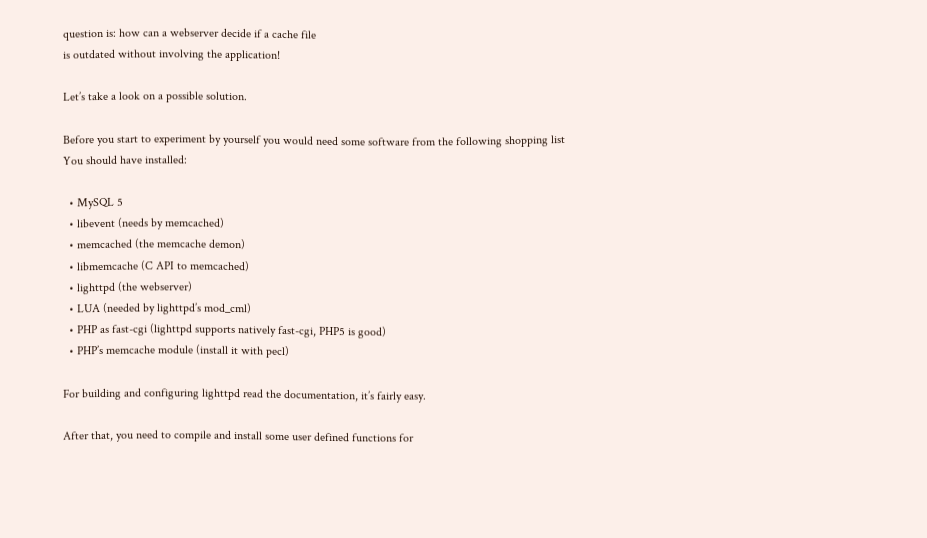question is: how can a webserver decide if a cache file
is outdated without involving the application!

Let’s take a look on a possible solution.

Before you start to experiment by yourself you would need some software from the following shopping list
You should have installed:

  • MySQL 5
  • libevent (needs by memcached)
  • memcached (the memcache demon)
  • libmemcache (C API to memcached)
  • lighttpd (the webserver)
  • LUA (needed by lighttpd’s mod_cml)
  • PHP as fast-cgi (lighttpd supports natively fast-cgi, PHP5 is good)
  • PHP’s memcache module (install it with pecl)

For building and configuring lighttpd read the documentation, it’s fairly easy.

After that, you need to compile and install some user defined functions for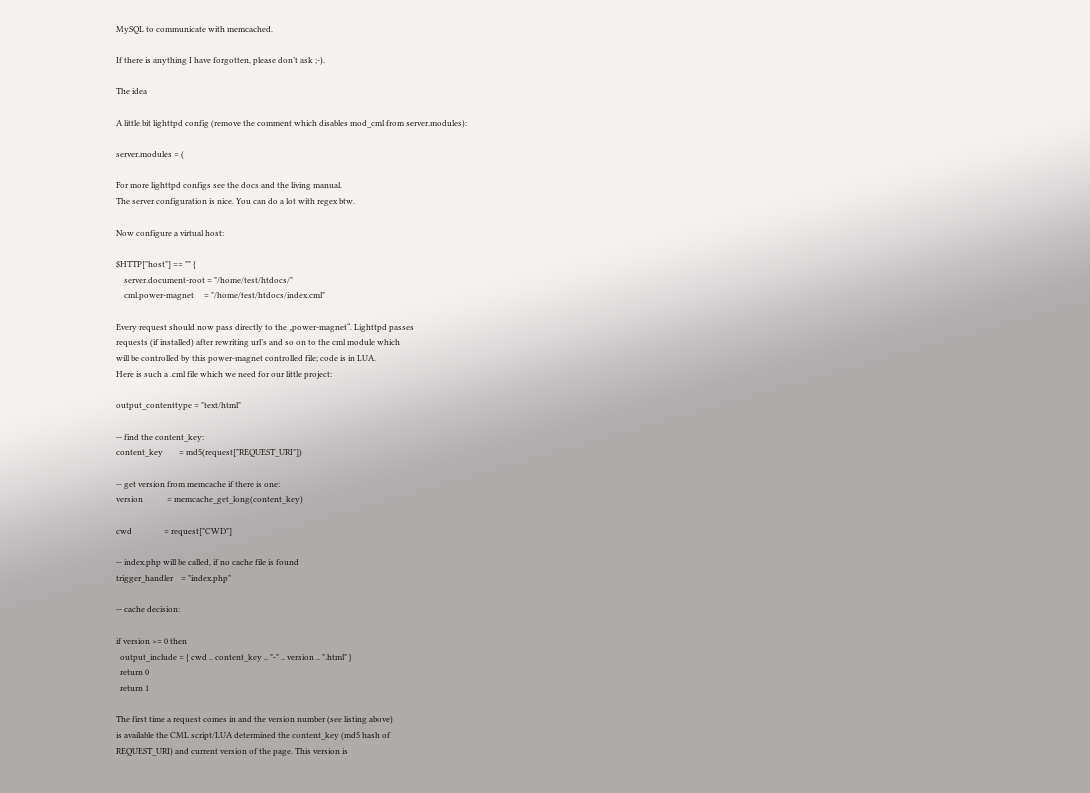MySQL to communicate with memcached.

If there is anything I have forgotten, please don’t ask ;-).

The idea

A little bit lighttpd config (remove the comment which disables mod_cml from server.modules):

server.modules = (

For more lighttpd configs see the docs and the living manual.
The server configuration is nice. You can do a lot with regex btw.

Now configure a virtual host:

$HTTP["host"] == "" {
    server.document-root = "/home/test/htdocs/"
    cml.power-magnet     = "/home/test/htdocs/index.cml"

Every request should now pass directly to the „power-magnet“. Lighttpd passes
requests (if installed) after rewriting url’s and so on to the cml module which
will be controlled by this power-magnet controlled file; code is in LUA.
Here is such a .cml file which we need for our little project:

output_contenttype = "text/html"

-- find the content_key:
content_key        = md5(request["REQUEST_URI"])

-- get version from memcache if there is one:
version            = memcache_get_long(content_key)

cwd                = request["CWD"]

-- index.php will be called, if no cache file is found
trigger_handler    = "index.php"

-- cache decision:

if version >= 0 then
  output_include = { cwd .. content_key .. "-" .. version .. ".html" }
  return 0
  return 1

The first time a request comes in and the version number (see listing above)
is available the CML script/LUA determined the content_key (md5 hash of
REQUEST_URI) and current version of the page. This version is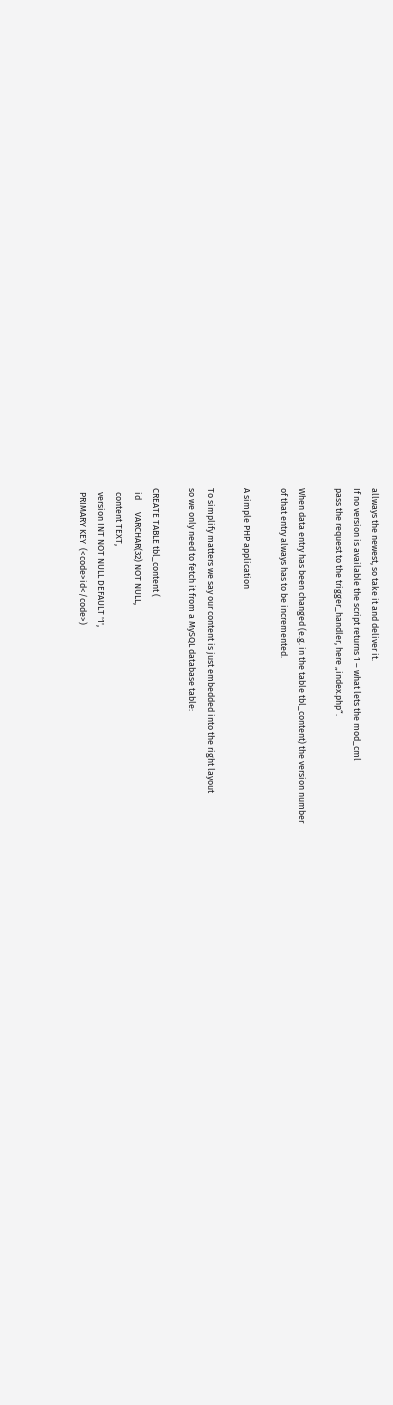allways the newest, so take it and deliver it.
If no version is available the script returns 1 – what lets the mod_cml
pass the request to the trigger_handler, here „index.php“.

When data entry has been changed (e.g. in the table tbl_content) the version number
of that entry always has to be incremented.

A simple PHP application

To simplify matters we say our content is just embedded into the right layout
so we only need to fetch it from a MySQL database table:

CREATE TABLE tbl_content (
  id      VARCHAR(32) NOT NULL,
  content TEXT,
  version INT NOT NULL DEFAULT '1',
  PRIMARY KEY  (<code>id</code>)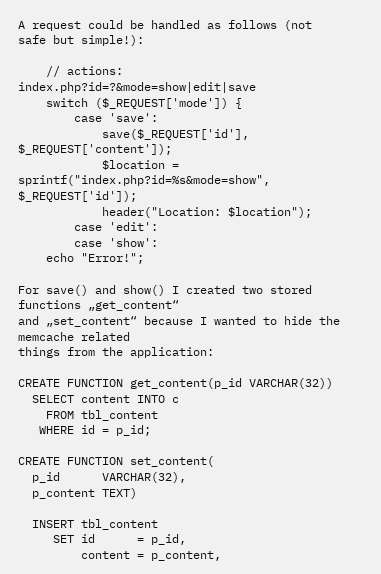A request could be handled as follows (not safe but simple!):

    // actions: index.php?id=?&mode=show|edit|save
    switch ($_REQUEST['mode']) {
        case 'save':
            save($_REQUEST['id'], $_REQUEST['content']);
            $location = sprintf("index.php?id=%s&mode=show", $_REQUEST['id']);
            header("Location: $location");
        case 'edit':
        case 'show':
    echo "Error!";

For save() and show() I created two stored functions „get_content“
and „set_content“ because I wanted to hide the memcache related
things from the application:

CREATE FUNCTION get_content(p_id VARCHAR(32))
  SELECT content INTO c
    FROM tbl_content
   WHERE id = p_id;

CREATE FUNCTION set_content(
  p_id      VARCHAR(32),
  p_content TEXT)

  INSERT tbl_content
     SET id      = p_id,
         content = p_content,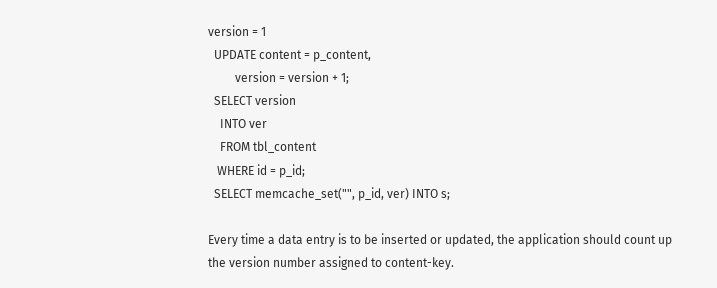version = 1
  UPDATE content = p_content,
         version = version + 1;
  SELECT version
    INTO ver
    FROM tbl_content
   WHERE id = p_id;
  SELECT memcache_set("", p_id, ver) INTO s;

Every time a data entry is to be inserted or updated, the application should count up
the version number assigned to content-key.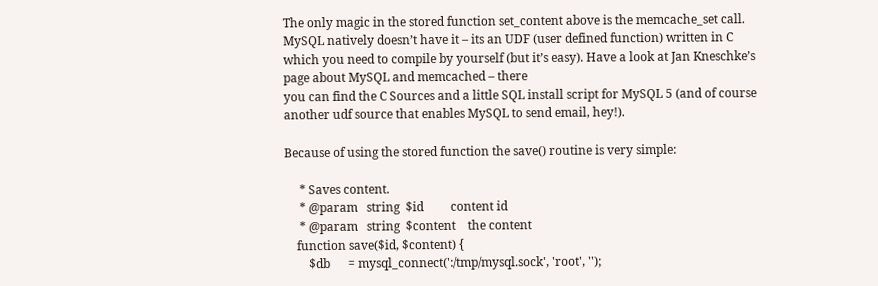The only magic in the stored function set_content above is the memcache_set call.
MySQL natively doesn’t have it – its an UDF (user defined function) written in C
which you need to compile by yourself (but it’s easy). Have a look at Jan Kneschke’s
page about MySQL and memcached – there
you can find the C Sources and a little SQL install script for MySQL 5 (and of course
another udf source that enables MySQL to send email, hey!).

Because of using the stored function the save() routine is very simple:

     * Saves content.
     * @param   string  $id         content id
     * @param   string  $content    the content
    function save($id, $content) {
        $db      = mysql_connect(':/tmp/mysql.sock', 'root', '');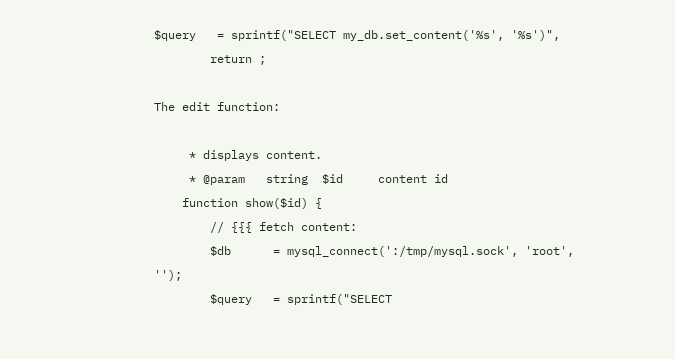$query   = sprintf("SELECT my_db.set_content('%s', '%s')",
        return ;

The edit function:

     * displays content.
     * @param   string  $id     content id
    function show($id) {
        // {{{ fetch content:
        $db      = mysql_connect(':/tmp/mysql.sock', 'root', '');
        $query   = sprintf("SELECT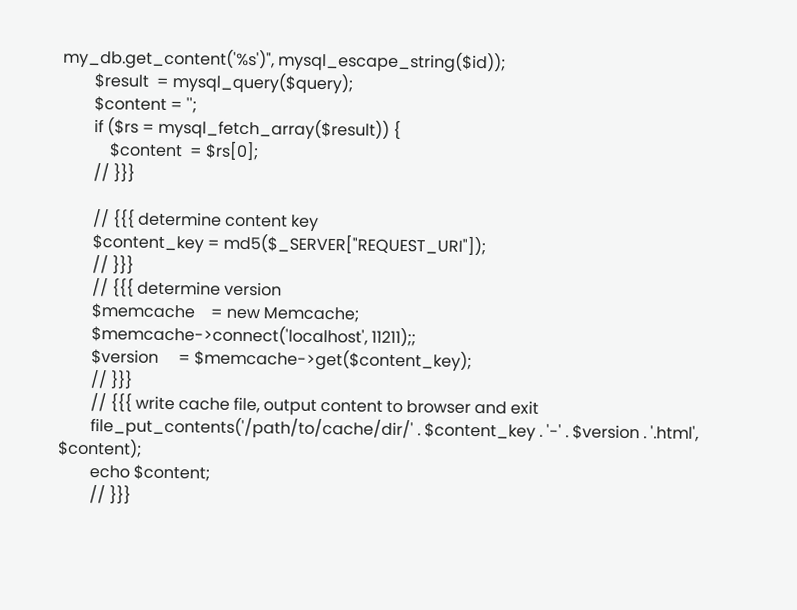my_db.get_content('%s')", mysql_escape_string($id));
        $result  = mysql_query($query);
        $content = '';
        if ($rs = mysql_fetch_array($result)) {
            $content  = $rs[0];
        // }}}

        // {{{ determine content key
        $content_key = md5($_SERVER["REQUEST_URI"]);
        // }}}
        // {{{ determine version
        $memcache    = new Memcache;
        $memcache->connect('localhost', 11211);;
        $version     = $memcache->get($content_key);
        // }}}
        // {{{ write cache file, output content to browser and exit
        file_put_contents('/path/to/cache/dir/' . $content_key . '-' . $version . '.html', $content);
        echo $content;
        // }}}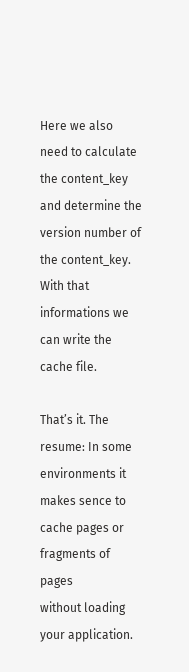Here we also need to calculate the content_key and determine the version number of the content_key.
With that informations we can write the cache file.

That’s it. The resume: In some environments it makes sence to cache pages or fragments of pages
without loading your application.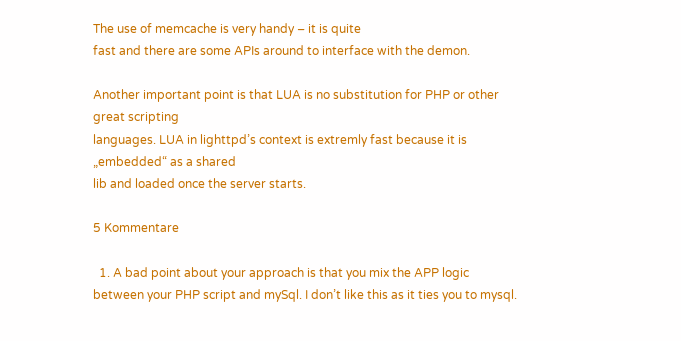The use of memcache is very handy – it is quite
fast and there are some APIs around to interface with the demon.

Another important point is that LUA is no substitution for PHP or other great scripting
languages. LUA in lighttpd’s context is extremly fast because it is „embedded“ as a shared
lib and loaded once the server starts.

5 Kommentare

  1. A bad point about your approach is that you mix the APP logic between your PHP script and mySql. I don’t like this as it ties you to mysql.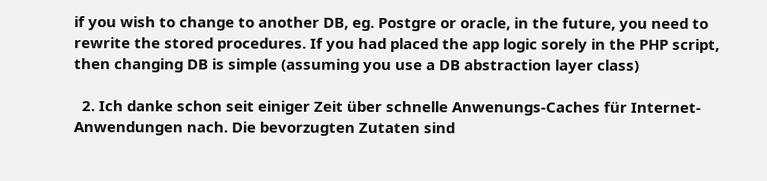if you wish to change to another DB, eg. Postgre or oracle, in the future, you need to rewrite the stored procedures. If you had placed the app logic sorely in the PHP script, then changing DB is simple (assuming you use a DB abstraction layer class)

  2. Ich danke schon seit einiger Zeit über schnelle Anwenungs-Caches für Internet-Anwendungen nach. Die bevorzugten Zutaten sind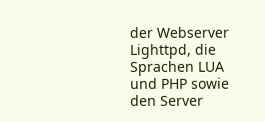der Webserver Lighttpd, die Sprachen LUA und PHP sowie den Server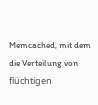Memcached, mit dem die Verteilung von flüchtigen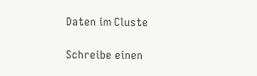Daten im Cluste

Schreibe einen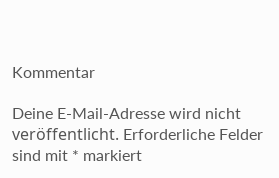Kommentar

Deine E-Mail-Adresse wird nicht veröffentlicht. Erforderliche Felder sind mit * markiert